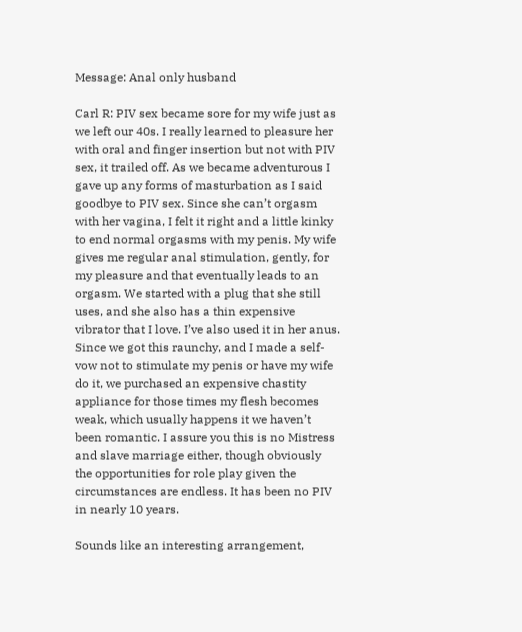Message: Anal only husband

Carl R: PIV sex became sore for my wife just as we left our 40s. I really learned to pleasure her with oral and finger insertion but not with PIV sex, it trailed off. As we became adventurous I gave up any forms of masturbation as I said goodbye to PIV sex. Since she can’t orgasm with her vagina, I felt it right and a little kinky to end normal orgasms with my penis. My wife gives me regular anal stimulation, gently, for my pleasure and that eventually leads to an orgasm. We started with a plug that she still uses, and she also has a thin expensive vibrator that I love. I’ve also used it in her anus. Since we got this raunchy, and I made a self-vow not to stimulate my penis or have my wife do it, we purchased an expensive chastity appliance for those times my flesh becomes weak, which usually happens it we haven’t been romantic. I assure you this is no Mistress and slave marriage either, though obviously the opportunities for role play given the circumstances are endless. It has been no PIV in nearly 10 years.

Sounds like an interesting arrangement,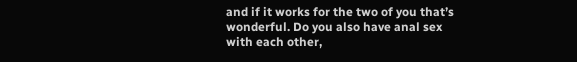and if it works for the two of you that’s wonderful. Do you also have anal sex with each other,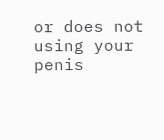or does not using your penis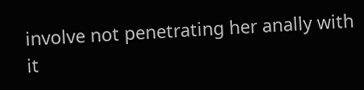involve not penetrating her anally with it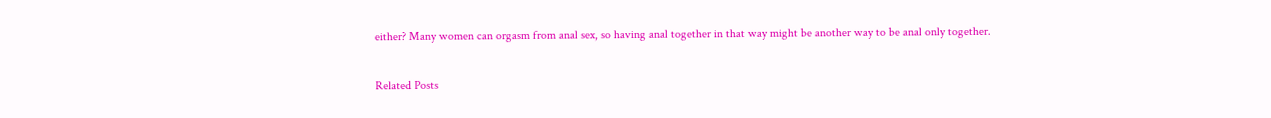either? Many women can orgasm from anal sex, so having anal together in that way might be another way to be anal only together.

Related Posts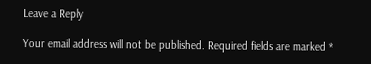Leave a Reply

Your email address will not be published. Required fields are marked *